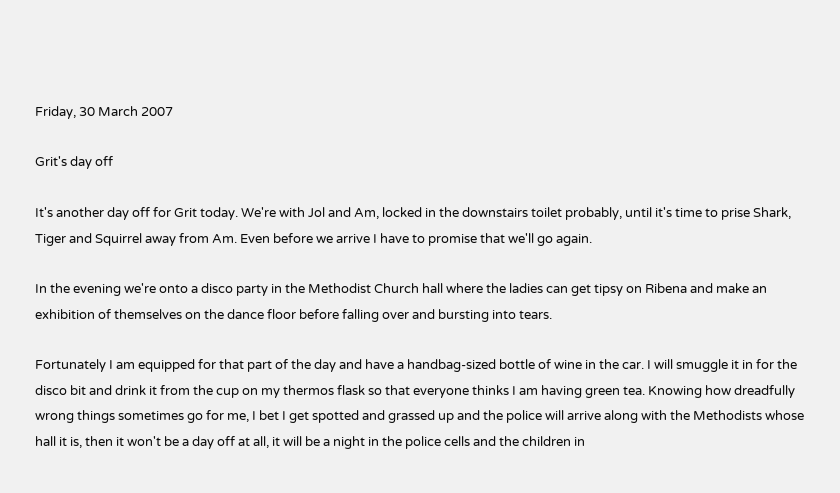Friday, 30 March 2007

Grit's day off

It's another day off for Grit today. We're with Jol and Am, locked in the downstairs toilet probably, until it's time to prise Shark, Tiger and Squirrel away from Am. Even before we arrive I have to promise that we'll go again.

In the evening we're onto a disco party in the Methodist Church hall where the ladies can get tipsy on Ribena and make an exhibition of themselves on the dance floor before falling over and bursting into tears.

Fortunately I am equipped for that part of the day and have a handbag-sized bottle of wine in the car. I will smuggle it in for the disco bit and drink it from the cup on my thermos flask so that everyone thinks I am having green tea. Knowing how dreadfully wrong things sometimes go for me, I bet I get spotted and grassed up and the police will arrive along with the Methodists whose hall it is, then it won't be a day off at all, it will be a night in the police cells and the children in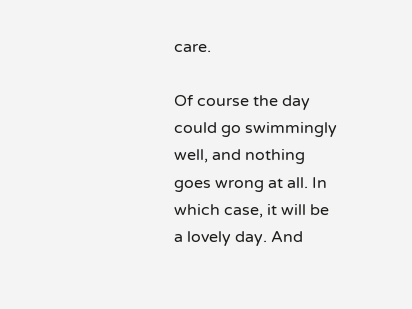care.

Of course the day could go swimmingly well, and nothing goes wrong at all. In which case, it will be a lovely day. And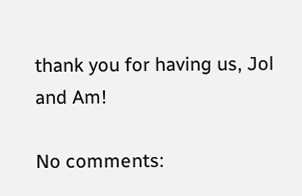thank you for having us, Jol and Am!

No comments: